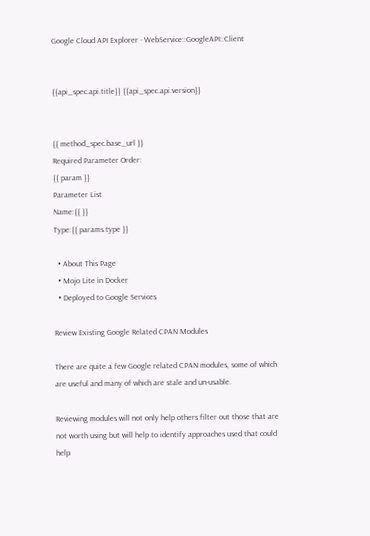Google Cloud API Explorer - WebService::GoogleAPI::Client


{{api_spec.api.title}} {{api_spec.api.version}}


{{ method_spec.base_url }}
Required Parameter Order:
{{ param }}
Parameter List
Name:{{ }}
Type:{{ params.type }}

  • About This Page
  • Mojo Lite in Docker
  • Deployed to Google Services

Review Existing Google Related CPAN Modules

There are quite a few Google related CPAN modules, some of which are useful and many of which are stale and un-usable.

Reviewing modules will not only help others filter out those that are not worth using but will help to identify approaches used that could help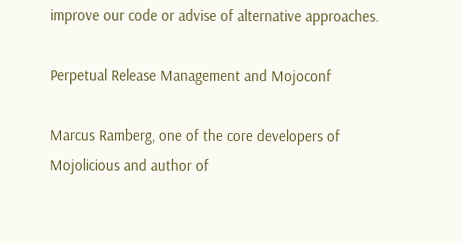improve our code or advise of alternative approaches.

Perpetual Release Management and Mojoconf

Marcus Ramberg, one of the core developers of Mojolicious and author of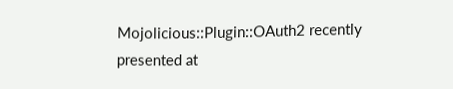Mojolicious::Plugin::OAuth2 recently presented at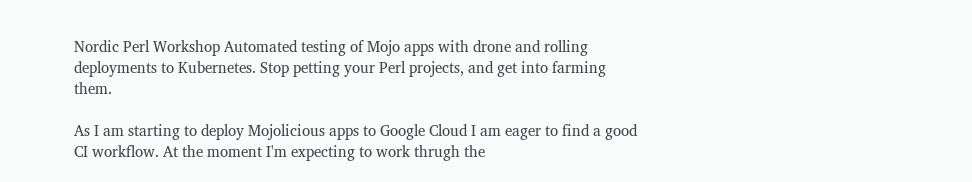Nordic Perl Workshop Automated testing of Mojo apps with drone and rolling deployments to Kubernetes. Stop petting your Perl projects, and get into farming them.

As I am starting to deploy Mojolicious apps to Google Cloud I am eager to find a good CI workflow. At the moment I'm expecting to work thrugh the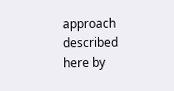approach described here by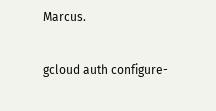Marcus.

gcloud auth configure-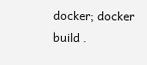docker; docker build .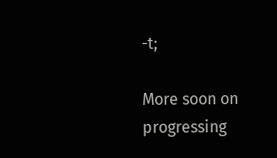-t;

More soon on progressing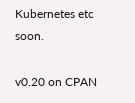Kubernetes etc soon.

v0.20 on CPAN